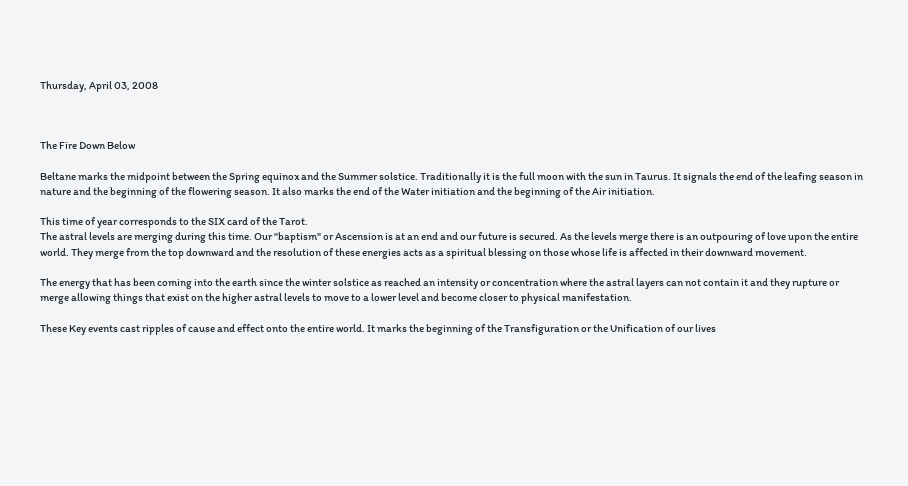Thursday, April 03, 2008



The Fire Down Below

Beltane marks the midpoint between the Spring equinox and the Summer solstice. Traditionally it is the full moon with the sun in Taurus. It signals the end of the leafing season in nature and the beginning of the flowering season. It also marks the end of the Water initiation and the beginning of the Air initiation.

This time of year corresponds to the SIX card of the Tarot.
The astral levels are merging during this time. Our "baptism" or Ascension is at an end and our future is secured. As the levels merge there is an outpouring of love upon the entire world. They merge from the top downward and the resolution of these energies acts as a spiritual blessing on those whose life is affected in their downward movement.

The energy that has been coming into the earth since the winter solstice as reached an intensity or concentration where the astral layers can not contain it and they rupture or merge allowing things that exist on the higher astral levels to move to a lower level and become closer to physical manifestation.

These Key events cast ripples of cause and effect onto the entire world. It marks the beginning of the Transfiguration or the Unification of our lives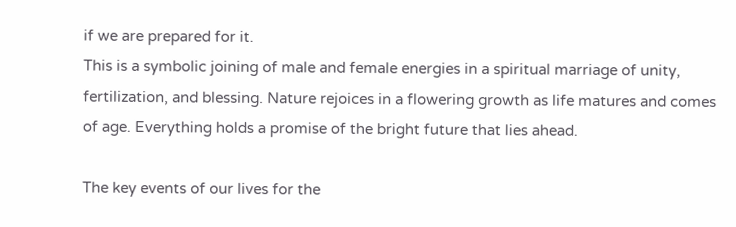if we are prepared for it.
This is a symbolic joining of male and female energies in a spiritual marriage of unity, fertilization, and blessing. Nature rejoices in a flowering growth as life matures and comes of age. Everything holds a promise of the bright future that lies ahead.

The key events of our lives for the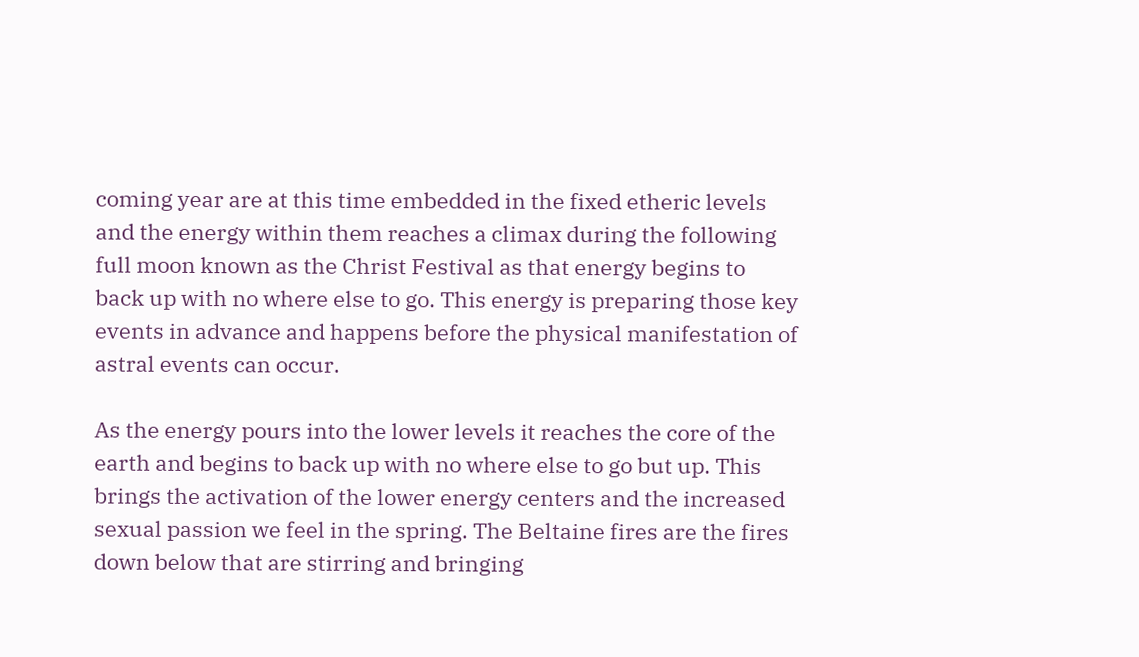coming year are at this time embedded in the fixed etheric levels and the energy within them reaches a climax during the following full moon known as the Christ Festival as that energy begins to back up with no where else to go. This energy is preparing those key events in advance and happens before the physical manifestation of astral events can occur.

As the energy pours into the lower levels it reaches the core of the earth and begins to back up with no where else to go but up. This brings the activation of the lower energy centers and the increased sexual passion we feel in the spring. The Beltaine fires are the fires down below that are stirring and bringing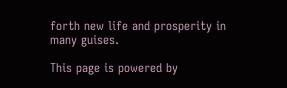forth new life and prosperity in many guises.

This page is powered by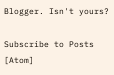Blogger. Isn't yours?

Subscribe to Posts [Atom]